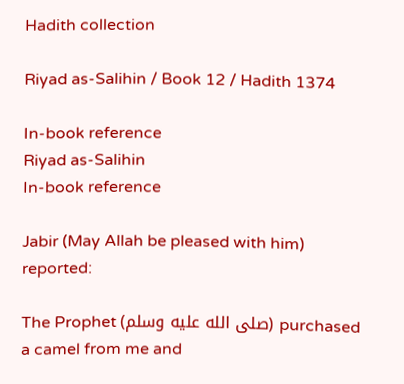Hadith collection

Riyad as-Salihin / Book 12 / Hadith 1374

In-book reference
Riyad as-Salihin
In-book reference

Jabir (May Allah be pleased with him) reported:

The Prophet (صلى الله عليه وسلم) purchased a camel from me and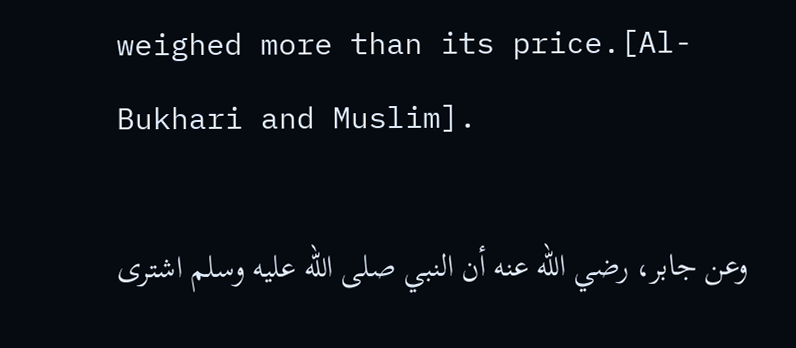weighed more than its price.[Al-Bukhari and Muslim].

وعن جابر، رضي الله عنه أن النبي صلى الله عليه وسلم اشترى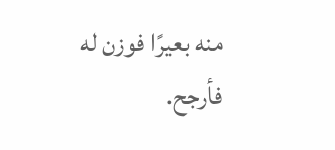منه بعيرًا فوزن له فأرجح.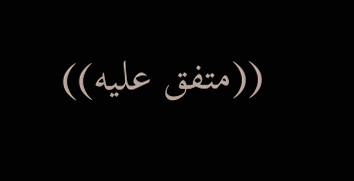((متفق عليه))